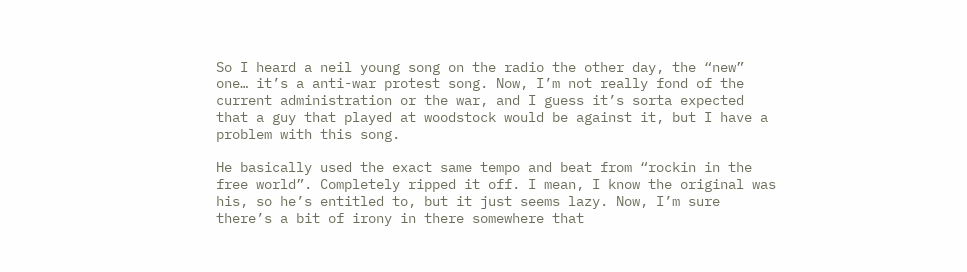So I heard a neil young song on the radio the other day, the “new” one… it’s a anti-war protest song. Now, I’m not really fond of the current administration or the war, and I guess it’s sorta expected that a guy that played at woodstock would be against it, but I have a problem with this song.

He basically used the exact same tempo and beat from “rockin in the free world”. Completely ripped it off. I mean, I know the original was his, so he’s entitled to, but it just seems lazy. Now, I’m sure there’s a bit of irony in there somewhere that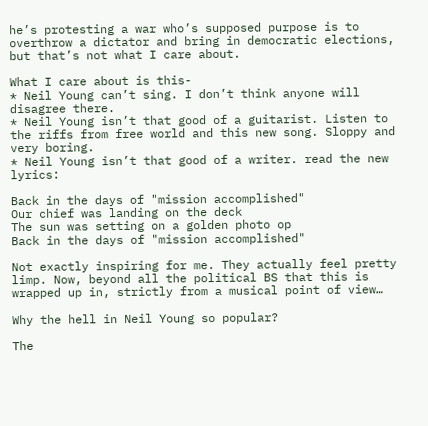he’s protesting a war who’s supposed purpose is to overthrow a dictator and bring in democratic elections, but that’s not what I care about.

What I care about is this-
* Neil Young can’t sing. I don’t think anyone will disagree there.
* Neil Young isn’t that good of a guitarist. Listen to the riffs from free world and this new song. Sloppy and very boring.
* Neil Young isn’t that good of a writer. read the new lyrics:

Back in the days of "mission accomplished"
Our chief was landing on the deck
The sun was setting on a golden photo op
Back in the days of "mission accomplished"

Not exactly inspiring for me. They actually feel pretty limp. Now, beyond all the political BS that this is wrapped up in, strictly from a musical point of view…

Why the hell in Neil Young so popular?

The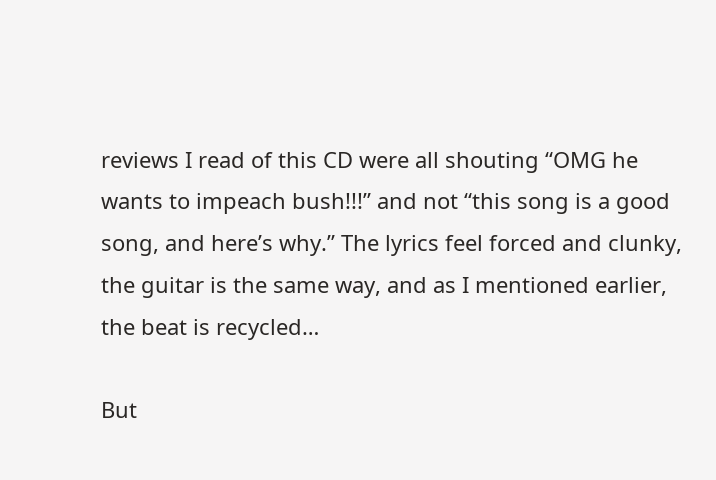reviews I read of this CD were all shouting “OMG he wants to impeach bush!!!” and not “this song is a good song, and here’s why.” The lyrics feel forced and clunky, the guitar is the same way, and as I mentioned earlier, the beat is recycled…

But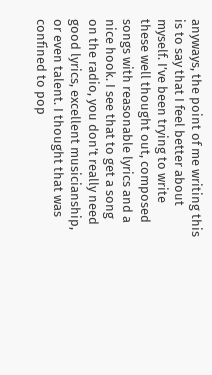anyways, the point of me writing this is to say that I feel better about myself. I’ve been trying to write these well thought out, composed songs with reasonable lyrics and a nice hook. I see that to get a song on the radio, you don’t really need good lyrics, excellent musicianship, or even talent. I thought that was confined to pop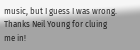music, but I guess I was wrong. Thanks Neil Young for cluing me in!